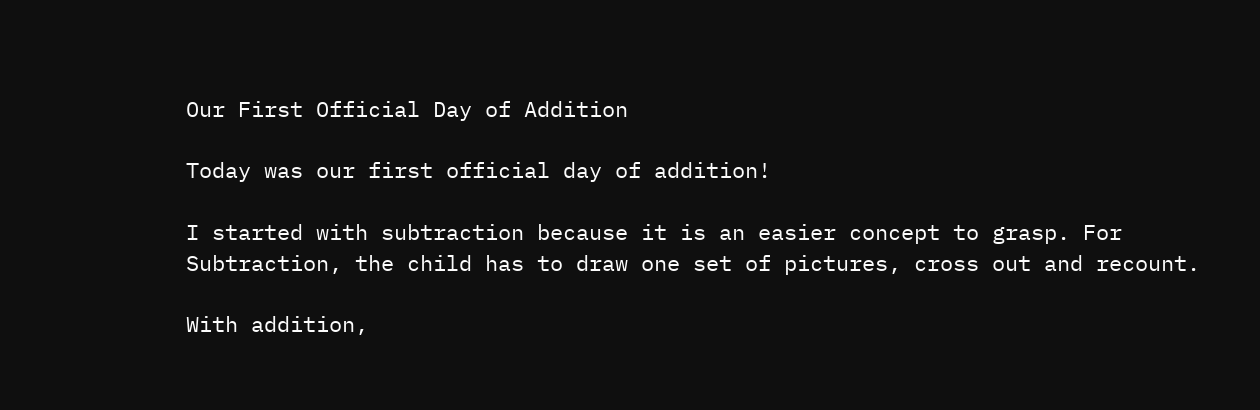Our First Official Day of Addition

Today was our first official day of addition!

I started with subtraction because it is an easier concept to grasp. For Subtraction, the child has to draw one set of pictures, cross out and recount.

With addition,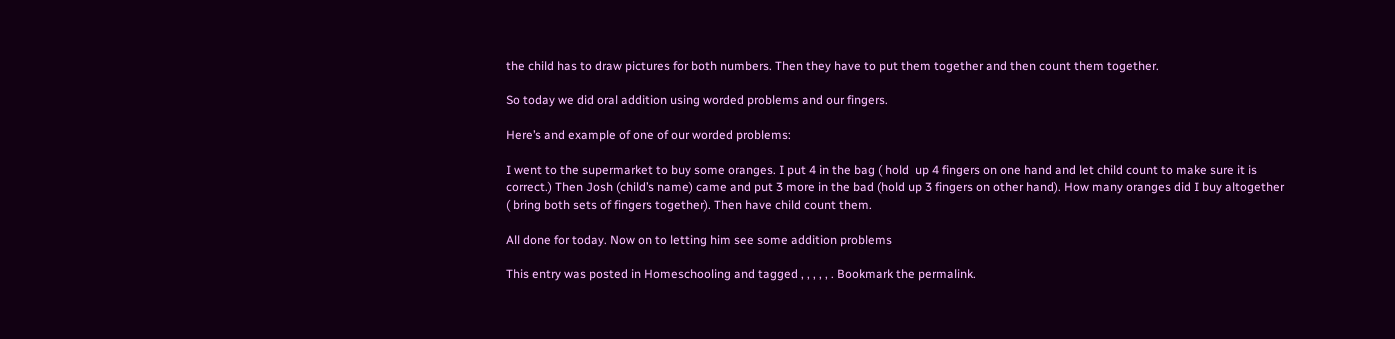the child has to draw pictures for both numbers. Then they have to put them together and then count them together.

So today we did oral addition using worded problems and our fingers.

Here’s and example of one of our worded problems:

I went to the supermarket to buy some oranges. I put 4 in the bag ( hold  up 4 fingers on one hand and let child count to make sure it is correct.) Then Josh (child’s name) came and put 3 more in the bad (hold up 3 fingers on other hand). How many oranges did I buy altogether ( bring both sets of fingers together). Then have child count them.

All done for today. Now on to letting him see some addition problems

This entry was posted in Homeschooling and tagged , , , , , . Bookmark the permalink.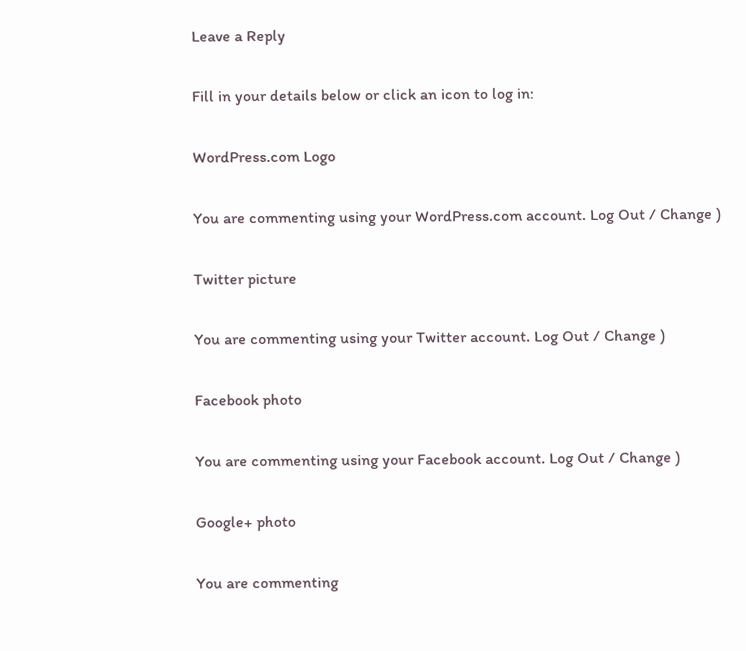Leave a Reply

Fill in your details below or click an icon to log in:

WordPress.com Logo

You are commenting using your WordPress.com account. Log Out / Change )

Twitter picture

You are commenting using your Twitter account. Log Out / Change )

Facebook photo

You are commenting using your Facebook account. Log Out / Change )

Google+ photo

You are commenting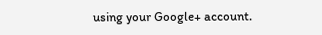using your Google+ account.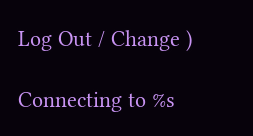Log Out / Change )

Connecting to %s